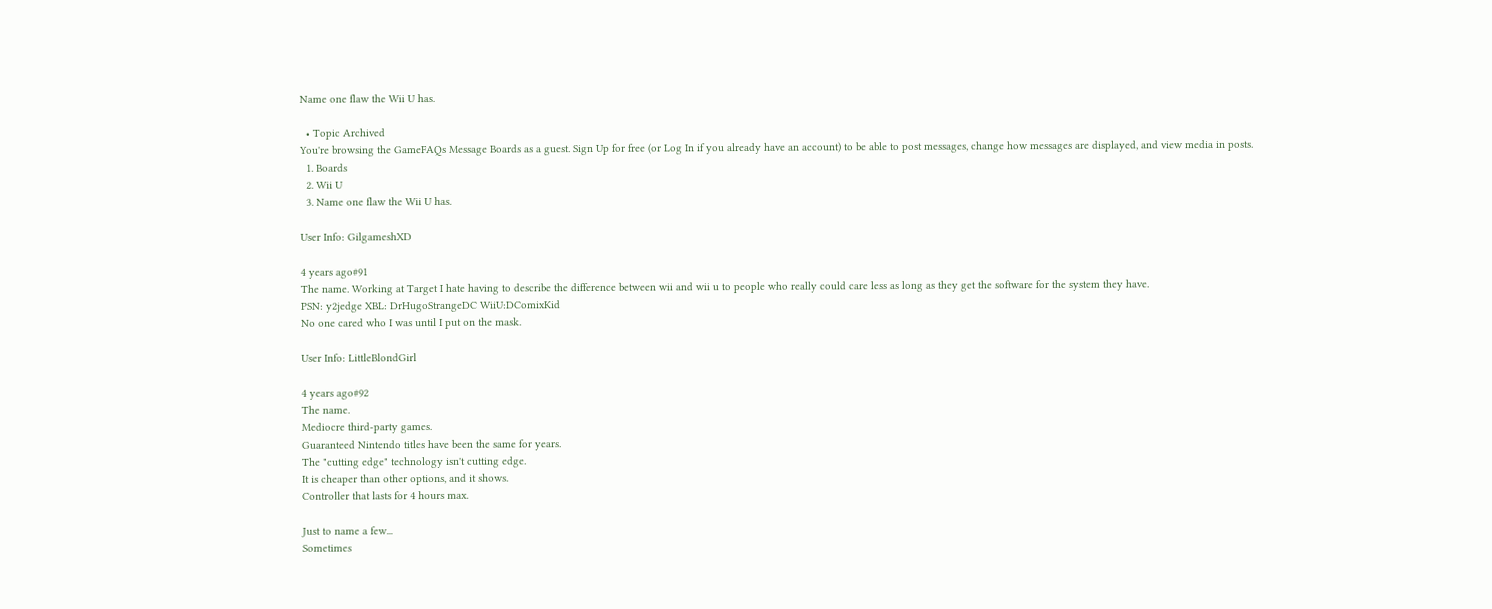Name one flaw the Wii U has.

  • Topic Archived
You're browsing the GameFAQs Message Boards as a guest. Sign Up for free (or Log In if you already have an account) to be able to post messages, change how messages are displayed, and view media in posts.
  1. Boards
  2. Wii U
  3. Name one flaw the Wii U has.

User Info: GilgameshXD

4 years ago#91
The name. Working at Target I hate having to describe the difference between wii and wii u to people who really could care less as long as they get the software for the system they have.
PSN: y2jedge XBL: DrHugoStrangeDC WiiU:DComixKid
No one cared who I was until I put on the mask.

User Info: LittleBlondGirl

4 years ago#92
The name.
Mediocre third-party games.
Guaranteed Nintendo titles have been the same for years.
The "cutting edge" technology isn't cutting edge.
It is cheaper than other options, and it shows.
Controller that lasts for 4 hours max.

Just to name a few...
Sometimes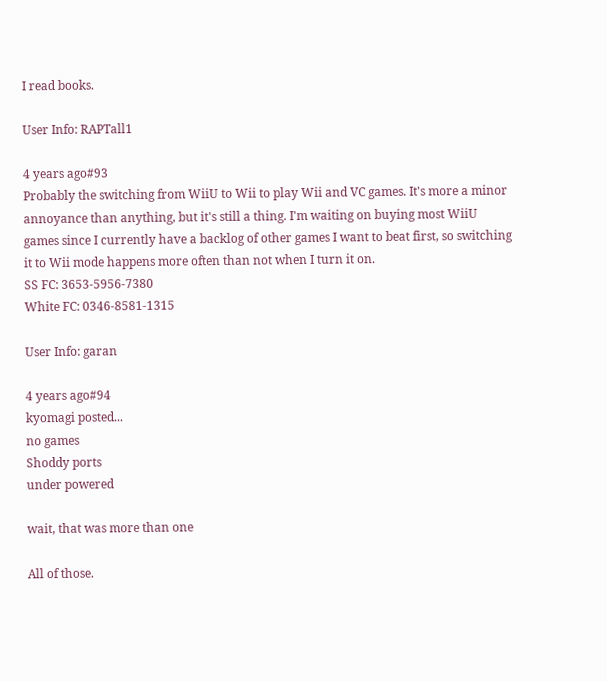I read books.

User Info: RAPTall1

4 years ago#93
Probably the switching from WiiU to Wii to play Wii and VC games. It's more a minor annoyance than anything, but it's still a thing. I'm waiting on buying most WiiU games since I currently have a backlog of other games I want to beat first, so switching it to Wii mode happens more often than not when I turn it on.
SS FC: 3653-5956-7380
White FC: 0346-8581-1315

User Info: garan

4 years ago#94
kyomagi posted...
no games
Shoddy ports
under powered

wait, that was more than one

All of those.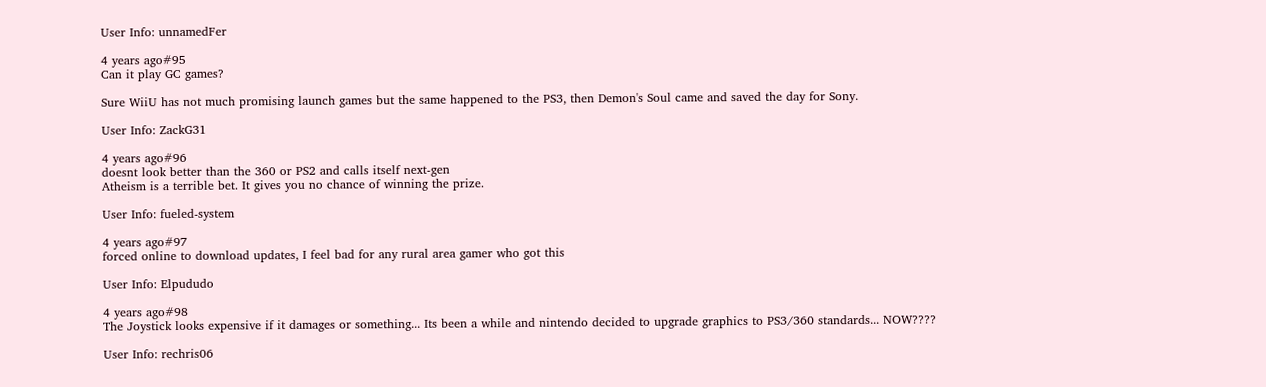User Info: unnamedFer

4 years ago#95
Can it play GC games?

Sure WiiU has not much promising launch games but the same happened to the PS3, then Demon's Soul came and saved the day for Sony.

User Info: ZackG31

4 years ago#96
doesnt look better than the 360 or PS2 and calls itself next-gen
Atheism is a terrible bet. It gives you no chance of winning the prize.

User Info: fueled-system

4 years ago#97
forced online to download updates, I feel bad for any rural area gamer who got this

User Info: Elpududo

4 years ago#98
The Joystick looks expensive if it damages or something... Its been a while and nintendo decided to upgrade graphics to PS3/360 standards... NOW????

User Info: rechris06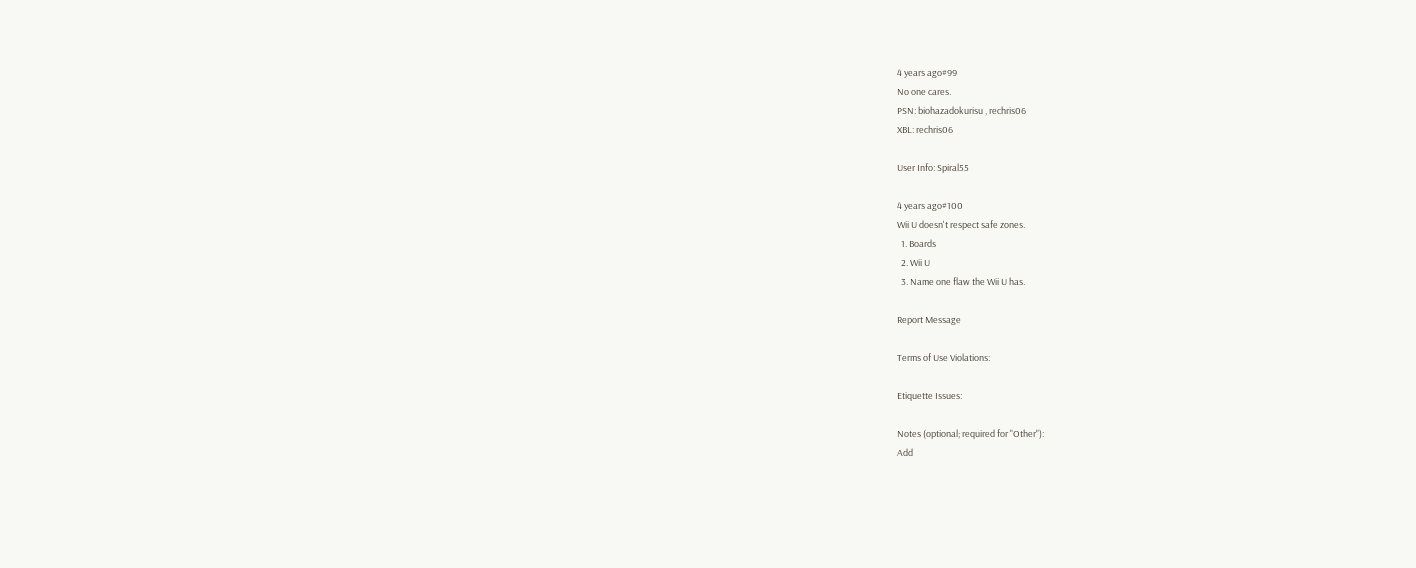4 years ago#99
No one cares.
PSN: biohazadokurisu , rechris06
XBL: rechris06

User Info: Spiral55

4 years ago#100
Wii U doesn't respect safe zones.
  1. Boards
  2. Wii U
  3. Name one flaw the Wii U has.

Report Message

Terms of Use Violations:

Etiquette Issues:

Notes (optional; required for "Other"):
Add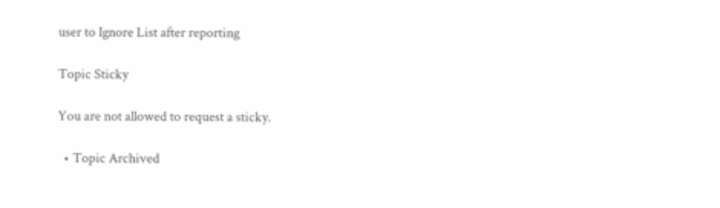user to Ignore List after reporting

Topic Sticky

You are not allowed to request a sticky.

  • Topic Archived